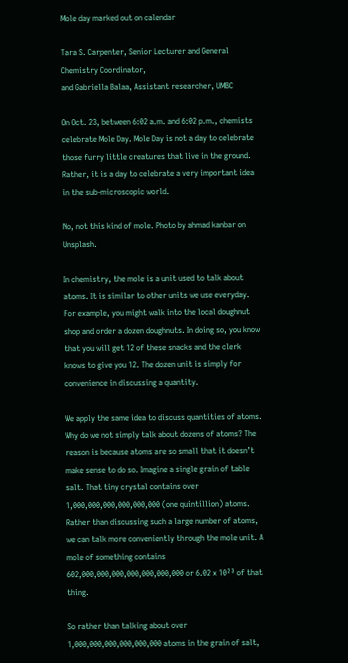Mole day marked out on calendar

Tara S. Carpenter, Senior Lecturer and General Chemistry Coordinator,
and Gabriella Balaa, Assistant researcher, UMBC

On Oct. 23, between 6:02 a.m. and 6:02 p.m., chemists celebrate Mole Day. Mole Day is not a day to celebrate those furry little creatures that live in the ground. Rather, it is a day to celebrate a very important idea in the sub-microscopic world.

No, not this kind of mole. Photo by ahmad kanbar on Unsplash.

In chemistry, the mole is a unit used to talk about atoms. It is similar to other units we use everyday. For example, you might walk into the local doughnut shop and order a dozen doughnuts. In doing so, you know that you will get 12 of these snacks and the clerk knows to give you 12. The dozen unit is simply for convenience in discussing a quantity.

We apply the same idea to discuss quantities of atoms. Why do we not simply talk about dozens of atoms? The reason is because atoms are so small that it doesn’t make sense to do so. Imagine a single grain of table salt. That tiny crystal contains over 1,000,000,000,000,000,000 (one quintillion) atoms. Rather than discussing such a large number of atoms, we can talk more conveniently through the mole unit. A mole of something contains 602,000,000,000,000,000,000,000 or 6.02 x 10²³ of that thing.

So rather than talking about over 1,000,000,000,000,000,000 atoms in the grain of salt,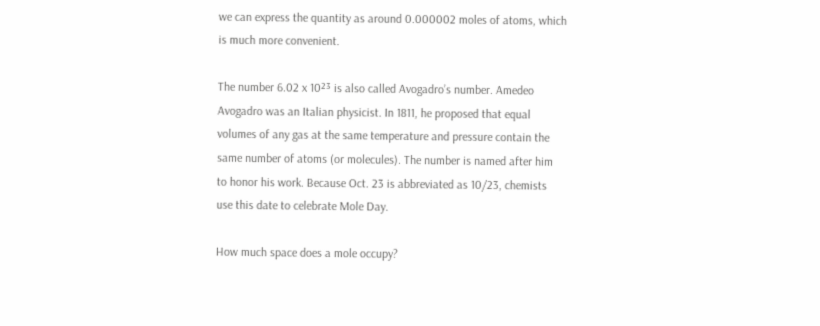we can express the quantity as around 0.000002 moles of atoms, which is much more convenient.

The number 6.02 x 10²³ is also called Avogadro’s number. Amedeo Avogadro was an Italian physicist. In 1811, he proposed that equal volumes of any gas at the same temperature and pressure contain the same number of atoms (or molecules). The number is named after him to honor his work. Because Oct. 23 is abbreviated as 10/23, chemists use this date to celebrate Mole Day.

How much space does a mole occupy?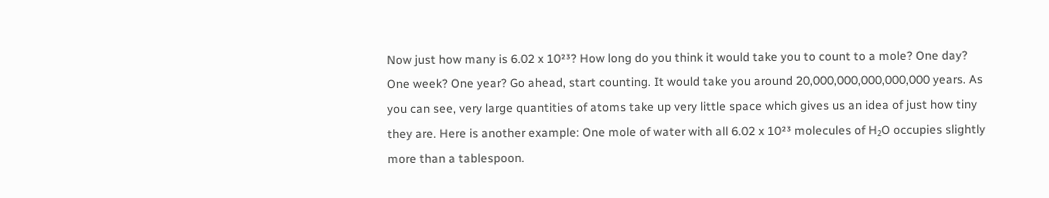Now just how many is 6.02 x 10²³? How long do you think it would take you to count to a mole? One day? One week? One year? Go ahead, start counting. It would take you around 20,000,000,000,000,000 years. As you can see, very large quantities of atoms take up very little space which gives us an idea of just how tiny they are. Here is another example: One mole of water with all 6.02 x 10²³ molecules of H₂O occupies slightly more than a tablespoon.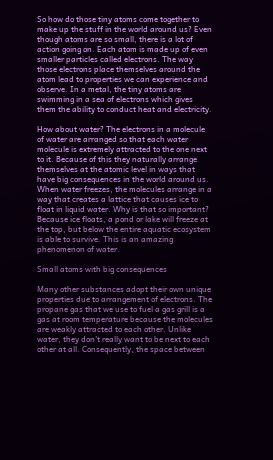So how do those tiny atoms come together to make up the stuff in the world around us? Even though atoms are so small, there is a lot of action going on. Each atom is made up of even smaller particles called electrons. The way those electrons place themselves around the atom lead to properties we can experience and observe. In a metal, the tiny atoms are swimming in a sea of electrons which gives them the ability to conduct heat and electricity.

How about water? The electrons in a molecule of water are arranged so that each water molecule is extremely attracted to the one next to it. Because of this they naturally arrange themselves at the atomic level in ways that have big consequences in the world around us. When water freezes, the molecules arrange in a way that creates a lattice that causes ice to float in liquid water. Why is that so important? Because ice floats, a pond or lake will freeze at the top, but below the entire aquatic ecosystem is able to survive. This is an amazing phenomenon of water.

Small atoms with big consequences

Many other substances adopt their own unique properties due to arrangement of electrons. The propane gas that we use to fuel a gas grill is a gas at room temperature because the molecules are weakly attracted to each other. Unlike water, they don’t really want to be next to each other at all. Consequently, the space between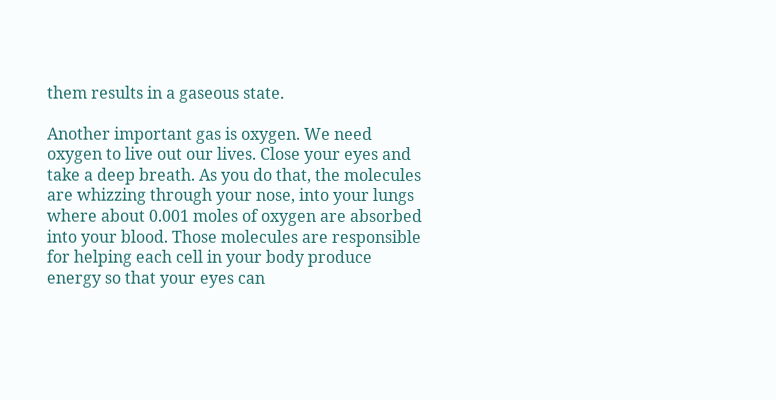them results in a gaseous state.

Another important gas is oxygen. We need oxygen to live out our lives. Close your eyes and take a deep breath. As you do that, the molecules are whizzing through your nose, into your lungs where about 0.001 moles of oxygen are absorbed into your blood. Those molecules are responsible for helping each cell in your body produce energy so that your eyes can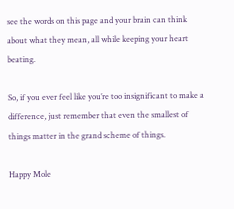see the words on this page and your brain can think about what they mean, all while keeping your heart beating.

So, if you ever feel like you’re too insignificant to make a difference, just remember that even the smallest of things matter in the grand scheme of things.

Happy Mole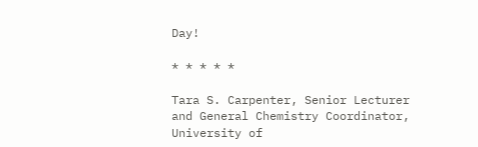Day!

* * * * *

Tara S. Carpenter, Senior Lecturer and General Chemistry Coordinator, University of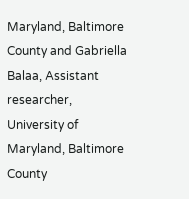Maryland, Baltimore County and Gabriella Balaa, Assistant researcher, University of Maryland, Baltimore County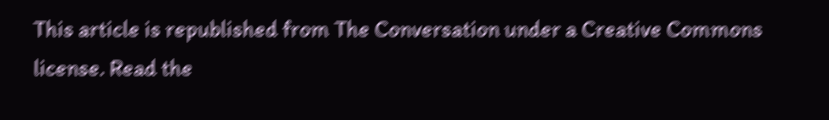This article is republished from The Conversation under a Creative Commons license. Read the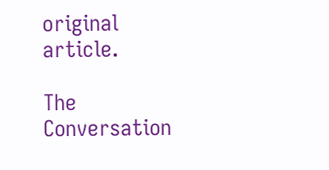original article.

The Conversation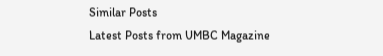Similar Posts
Latest Posts from UMBC Magazine